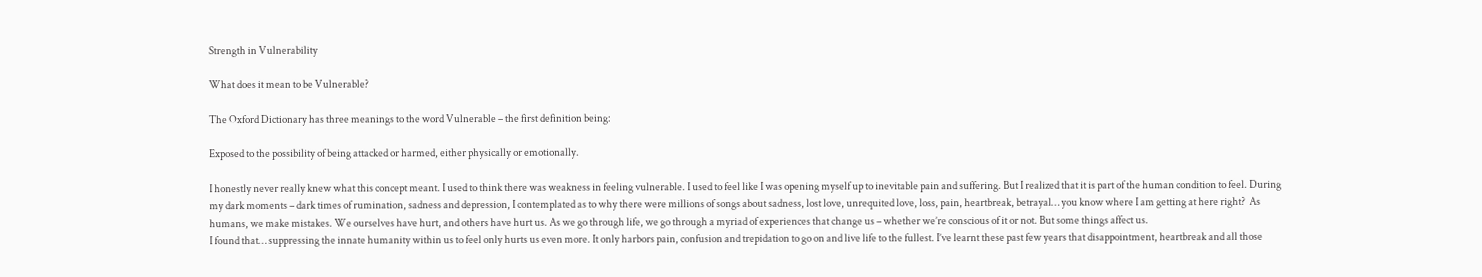Strength in Vulnerability

What does it mean to be Vulnerable?

The Oxford Dictionary has three meanings to the word Vulnerable – the first definition being:

Exposed to the possibility of being attacked or harmed, either physically or emotionally.

I honestly never really knew what this concept meant. I used to think there was weakness in feeling vulnerable. I used to feel like I was opening myself up to inevitable pain and suffering. But I realized that it is part of the human condition to feel. During my dark moments – dark times of rumination, sadness and depression, I contemplated as to why there were millions of songs about sadness, lost love, unrequited love, loss, pain, heartbreak, betrayal… you know where I am getting at here right?  As humans, we make mistakes. We ourselves have hurt, and others have hurt us. As we go through life, we go through a myriad of experiences that change us – whether we’re conscious of it or not. But some things affect us.
I found that… suppressing the innate humanity within us to feel only hurts us even more. It only harbors pain, confusion and trepidation to go on and live life to the fullest. I’ve learnt these past few years that disappointment, heartbreak and all those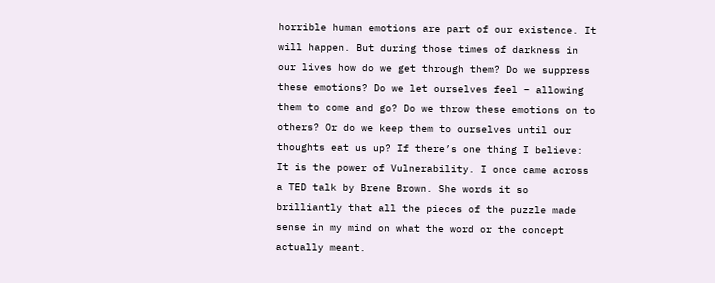horrible human emotions are part of our existence. It will happen. But during those times of darkness in our lives how do we get through them? Do we suppress these emotions? Do we let ourselves feel – allowing them to come and go? Do we throw these emotions on to others? Or do we keep them to ourselves until our thoughts eat us up? If there’s one thing I believe: It is the power of Vulnerability. I once came across a TED talk by Brene Brown. She words it so brilliantly that all the pieces of the puzzle made sense in my mind on what the word or the concept actually meant.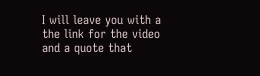I will leave you with a the link for the video and a quote that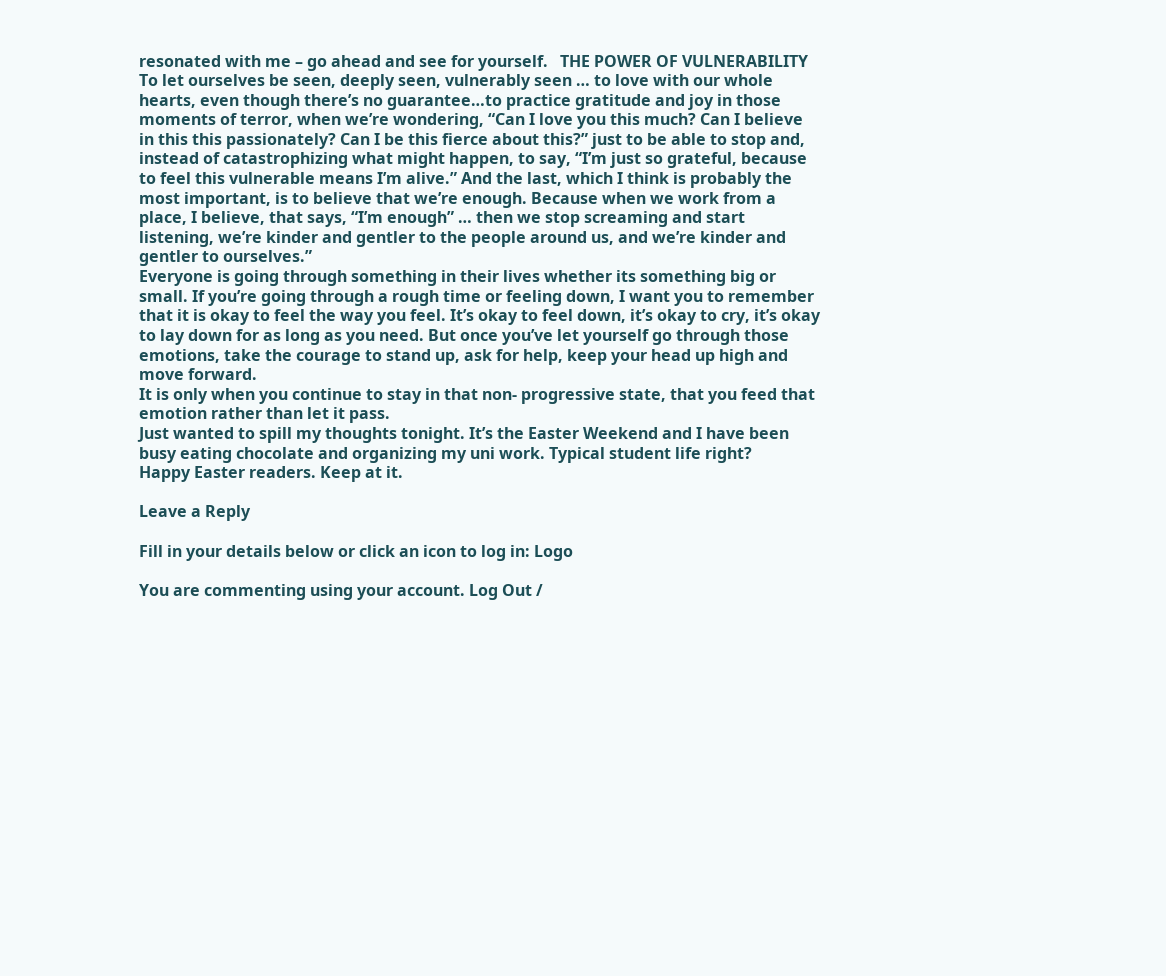resonated with me – go ahead and see for yourself.   THE POWER OF VULNERABILITY
To let ourselves be seen, deeply seen, vulnerably seen … to love with our whole hearts, even though there’s no guarantee…to practice gratitude and joy in those moments of terror, when we’re wondering, “Can I love you this much? Can I believe in this this passionately? Can I be this fierce about this?” just to be able to stop and, instead of catastrophizing what might happen, to say, “I’m just so grateful, because to feel this vulnerable means I’m alive.” And the last, which I think is probably the most important, is to believe that we’re enough. Because when we work from a place, I believe, that says, “I’m enough” … then we stop screaming and start listening, we’re kinder and gentler to the people around us, and we’re kinder and gentler to ourselves.”
Everyone is going through something in their lives whether its something big or small. If you’re going through a rough time or feeling down, I want you to remember that it is okay to feel the way you feel. It’s okay to feel down, it’s okay to cry, it’s okay to lay down for as long as you need. But once you’ve let yourself go through those emotions, take the courage to stand up, ask for help, keep your head up high and move forward.
It is only when you continue to stay in that non- progressive state, that you feed that emotion rather than let it pass.
Just wanted to spill my thoughts tonight. It’s the Easter Weekend and I have been busy eating chocolate and organizing my uni work. Typical student life right?
Happy Easter readers. Keep at it.

Leave a Reply

Fill in your details below or click an icon to log in: Logo

You are commenting using your account. Log Out /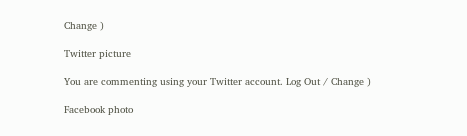Change )

Twitter picture

You are commenting using your Twitter account. Log Out / Change )

Facebook photo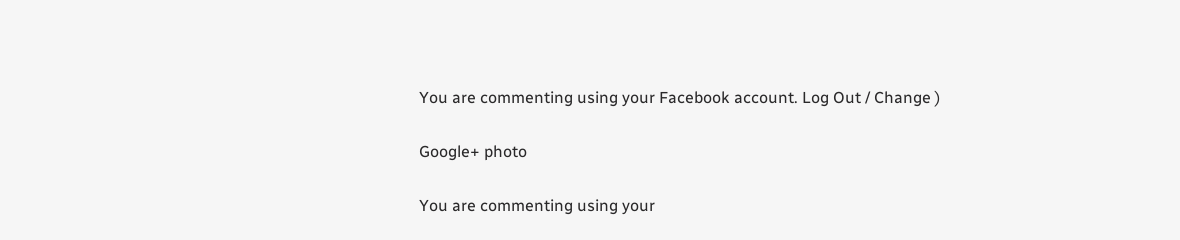You are commenting using your Facebook account. Log Out / Change )

Google+ photo

You are commenting using your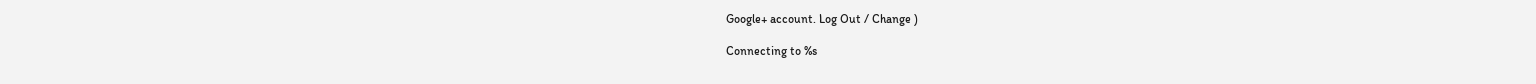Google+ account. Log Out / Change )

Connecting to %s